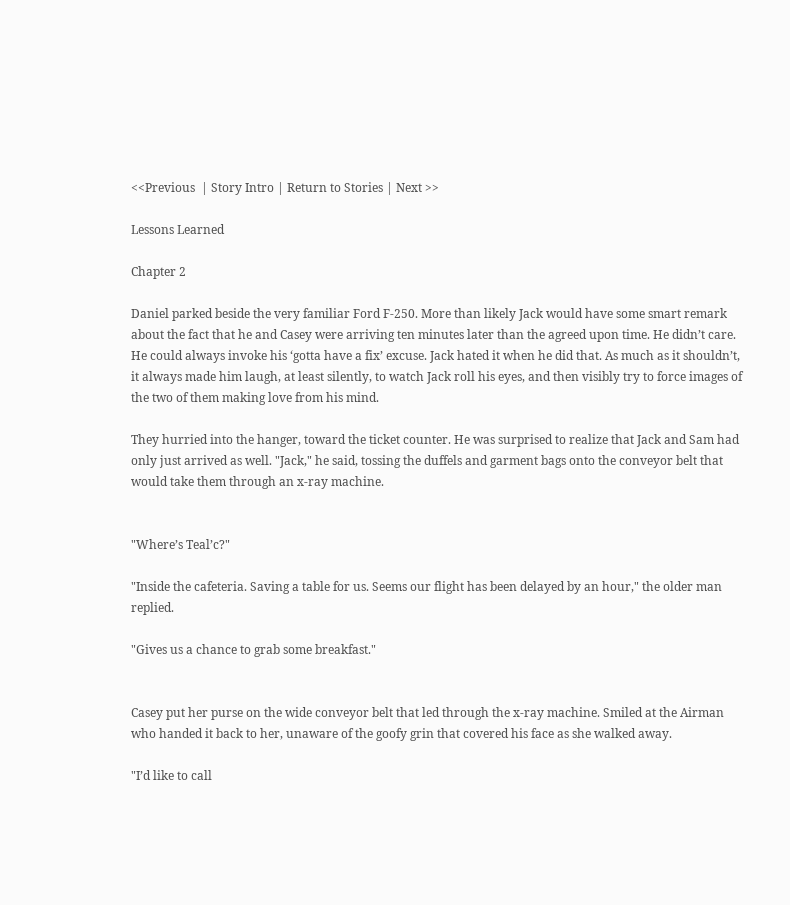<<Previous  | Story Intro | Return to Stories | Next >>

Lessons Learned

Chapter 2

Daniel parked beside the very familiar Ford F-250. More than likely Jack would have some smart remark about the fact that he and Casey were arriving ten minutes later than the agreed upon time. He didn’t care. He could always invoke his ‘gotta have a fix’ excuse. Jack hated it when he did that. As much as it shouldn’t, it always made him laugh, at least silently, to watch Jack roll his eyes, and then visibly try to force images of the two of them making love from his mind.

They hurried into the hanger, toward the ticket counter. He was surprised to realize that Jack and Sam had only just arrived as well. "Jack," he said, tossing the duffels and garment bags onto the conveyor belt that would take them through an x-ray machine.


"Where’s Teal’c?"

"Inside the cafeteria. Saving a table for us. Seems our flight has been delayed by an hour," the older man replied.

"Gives us a chance to grab some breakfast."


Casey put her purse on the wide conveyor belt that led through the x-ray machine. Smiled at the Airman who handed it back to her, unaware of the goofy grin that covered his face as she walked away.

"I’d like to call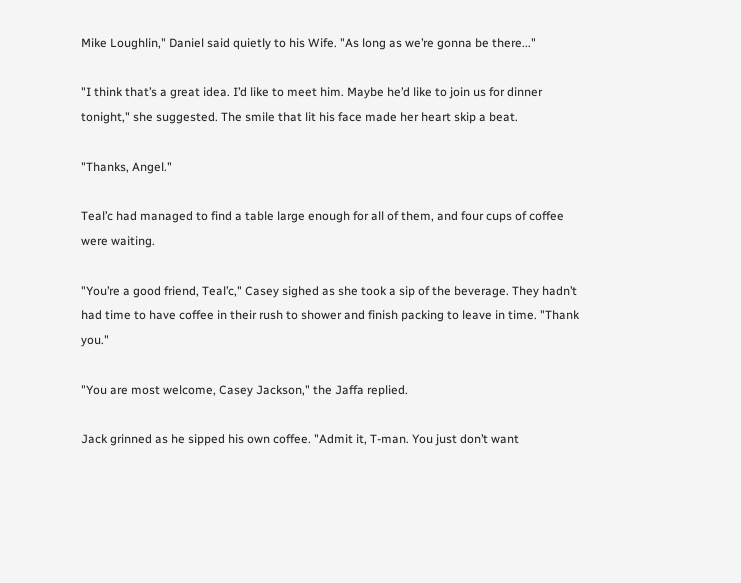Mike Loughlin," Daniel said quietly to his Wife. "As long as we’re gonna be there..."

"I think that’s a great idea. I’d like to meet him. Maybe he’d like to join us for dinner tonight," she suggested. The smile that lit his face made her heart skip a beat.

"Thanks, Angel."

Teal’c had managed to find a table large enough for all of them, and four cups of coffee were waiting.

"You’re a good friend, Teal’c," Casey sighed as she took a sip of the beverage. They hadn’t had time to have coffee in their rush to shower and finish packing to leave in time. "Thank you."

"You are most welcome, Casey Jackson," the Jaffa replied.

Jack grinned as he sipped his own coffee. "Admit it, T-man. You just don’t want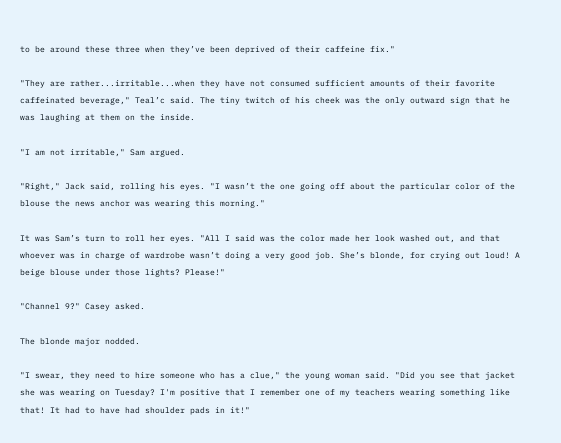to be around these three when they’ve been deprived of their caffeine fix."

"They are rather...irritable...when they have not consumed sufficient amounts of their favorite caffeinated beverage," Teal’c said. The tiny twitch of his cheek was the only outward sign that he was laughing at them on the inside.

"I am not irritable," Sam argued.

"Right," Jack said, rolling his eyes. "I wasn’t the one going off about the particular color of the blouse the news anchor was wearing this morning."

It was Sam’s turn to roll her eyes. "All I said was the color made her look washed out, and that whoever was in charge of wardrobe wasn’t doing a very good job. She’s blonde, for crying out loud! A beige blouse under those lights? Please!"

"Channel 9?" Casey asked.

The blonde major nodded.

"I swear, they need to hire someone who has a clue," the young woman said. "Did you see that jacket she was wearing on Tuesday? I'm positive that I remember one of my teachers wearing something like that! It had to have had shoulder pads in it!"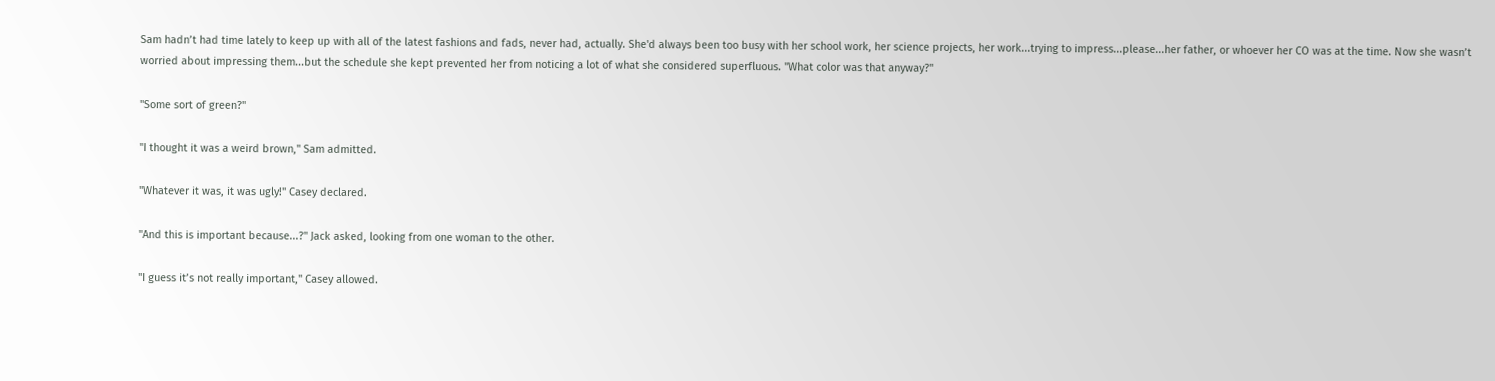Sam hadn’t had time lately to keep up with all of the latest fashions and fads, never had, actually. She'd always been too busy with her school work, her science projects, her work...trying to impress...please...her father, or whoever her CO was at the time. Now she wasn’t worried about impressing them...but the schedule she kept prevented her from noticing a lot of what she considered superfluous. "What color was that anyway?"

"Some sort of green?"

"I thought it was a weird brown," Sam admitted.

"Whatever it was, it was ugly!" Casey declared.

"And this is important because...?" Jack asked, looking from one woman to the other.

"I guess it’s not really important," Casey allowed.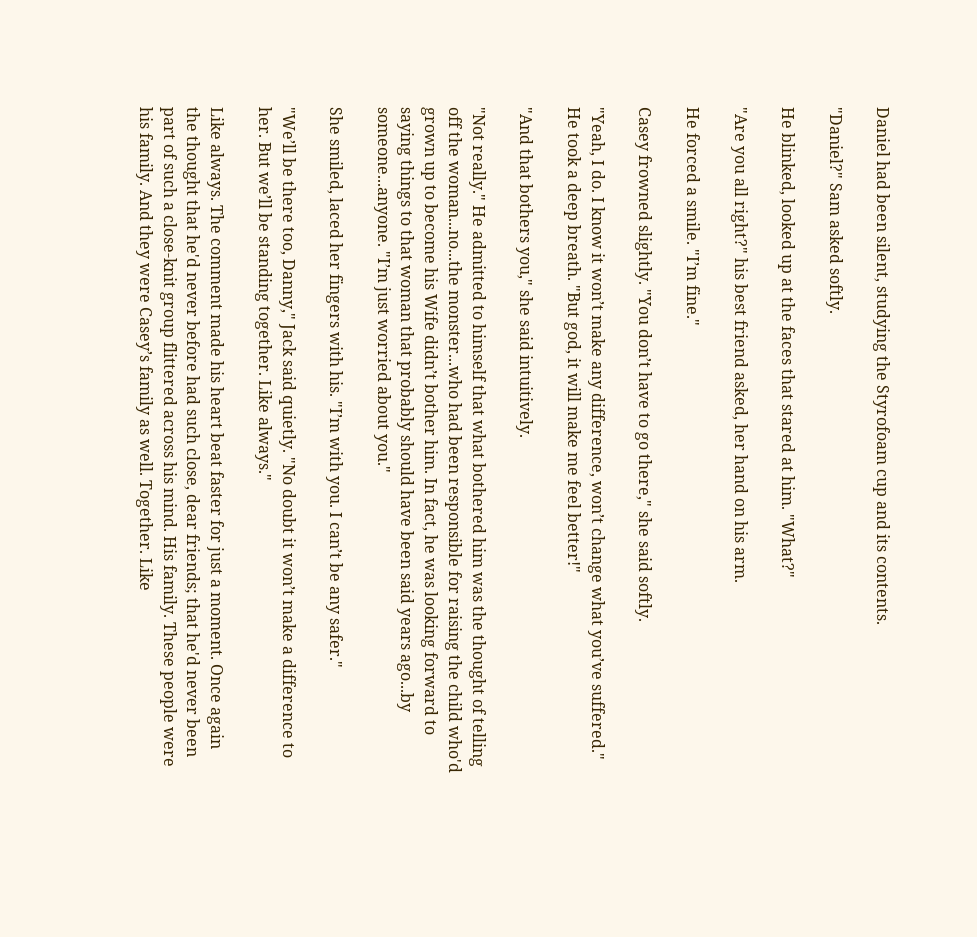Daniel had been silent, studying the Styrofoam cup and its contents.

"Daniel?" Sam asked softly.

He blinked, looked up at the faces that stared at him. "What?"

"Are you all right?" his best friend asked, her hand on his arm.

He forced a smile. "I’m fine."

Casey frowned slightly. "You don’t have to go there," she said softly.

"Yeah, I do. I know it won’t make any difference, won’t change what you’ve suffered." He took a deep breath. "But god, it will make me feel better!"

"And that bothers you," she said intuitively.

"Not really." He admitted to himself that what bothered him was the thought of telling off the woman...no...the monster...who had been responsible for raising the child who'd grown up to become his Wife didn’t bother him. In fact, he was looking forward to saying things to that woman that probably should have been said years ago...by someone...anyone. "I’m just worried about you."

She smiled, laced her fingers with his. "I’m with you. I can’t be any safer."

"We’ll be there too, Danny," Jack said quietly. "No doubt it won’t make a difference to her. But we’ll be standing together. Like always."

Like always. The comment made his heart beat faster for just a moment. Once again the thought that he'd never before had such close, dear friends; that he'd never been part of such a close-knit group flittered across his mind. His family. These people were his family. And they were Casey’s family as well. Together. Like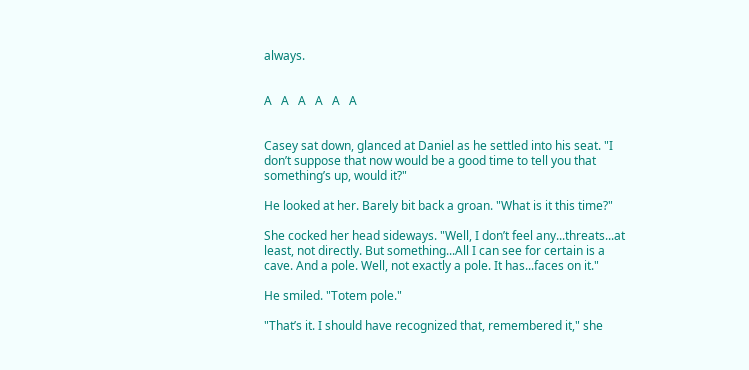always.


A   A   A   A   A   A


Casey sat down, glanced at Daniel as he settled into his seat. "I don’t suppose that now would be a good time to tell you that something’s up, would it?"

He looked at her. Barely bit back a groan. "What is it this time?"

She cocked her head sideways. "Well, I don’t feel any...threats...at least, not directly. But something...All I can see for certain is a cave. And a pole. Well, not exactly a pole. It has...faces on it."

He smiled. "Totem pole."

"That’s it. I should have recognized that, remembered it," she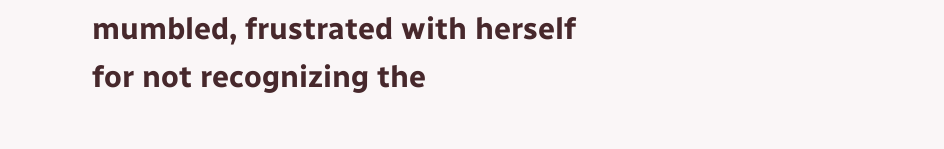mumbled, frustrated with herself for not recognizing the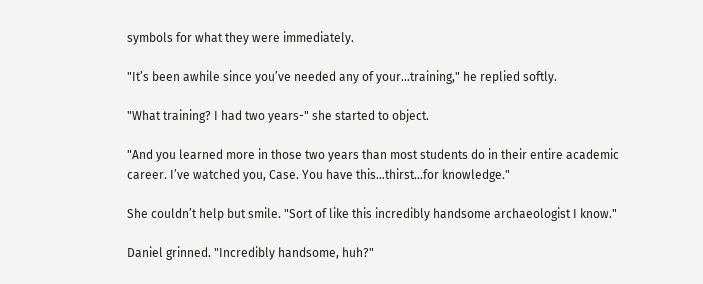symbols for what they were immediately.

"It’s been awhile since you’ve needed any of your...training," he replied softly.

"What training? I had two years-" she started to object.

"And you learned more in those two years than most students do in their entire academic career. I’ve watched you, Case. You have this...thirst...for knowledge."

She couldn’t help but smile. "Sort of like this incredibly handsome archaeologist I know."

Daniel grinned. "Incredibly handsome, huh?"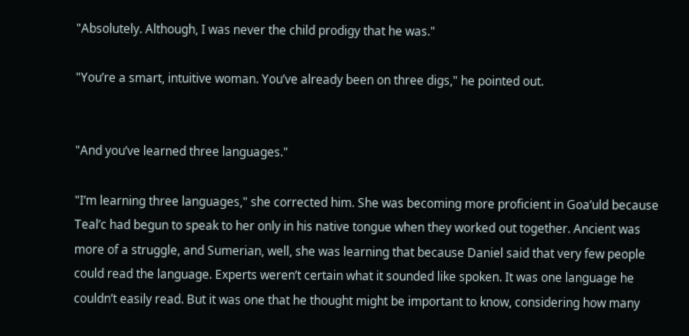"Absolutely. Although, I was never the child prodigy that he was."

"You’re a smart, intuitive woman. You’ve already been on three digs," he pointed out.


"And you’ve learned three languages."

"I’m learning three languages," she corrected him. She was becoming more proficient in Goa’uld because Teal’c had begun to speak to her only in his native tongue when they worked out together. Ancient was more of a struggle, and Sumerian, well, she was learning that because Daniel said that very few people could read the language. Experts weren’t certain what it sounded like spoken. It was one language he couldn’t easily read. But it was one that he thought might be important to know, considering how many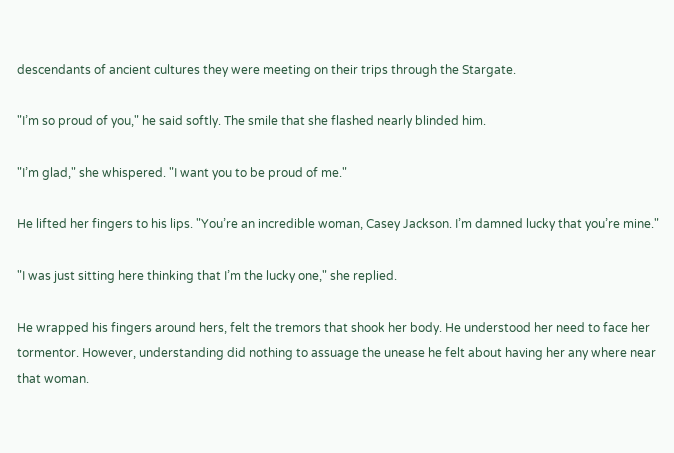descendants of ancient cultures they were meeting on their trips through the Stargate.

"I’m so proud of you," he said softly. The smile that she flashed nearly blinded him.

"I’m glad," she whispered. "I want you to be proud of me."

He lifted her fingers to his lips. "You’re an incredible woman, Casey Jackson. I’m damned lucky that you’re mine."

"I was just sitting here thinking that I’m the lucky one," she replied.

He wrapped his fingers around hers, felt the tremors that shook her body. He understood her need to face her tormentor. However, understanding did nothing to assuage the unease he felt about having her any where near that woman.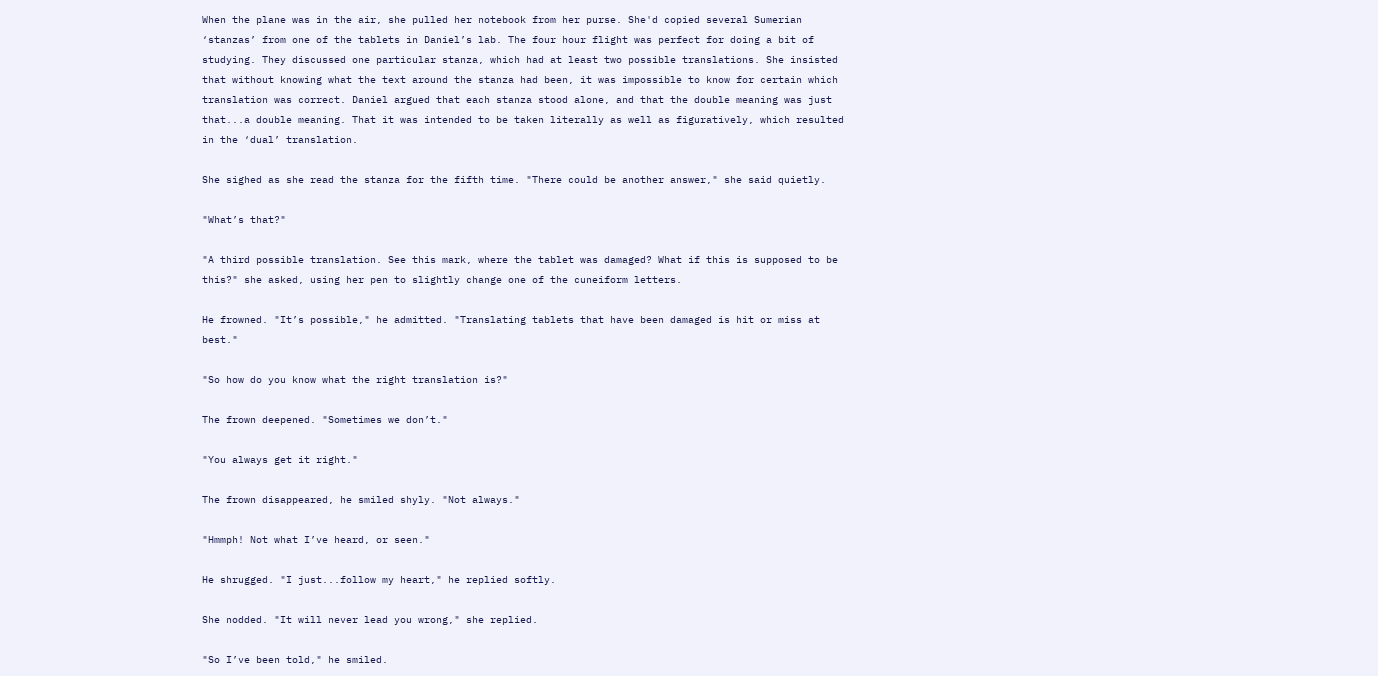When the plane was in the air, she pulled her notebook from her purse. She'd copied several Sumerian ‘stanzas’ from one of the tablets in Daniel’s lab. The four hour flight was perfect for doing a bit of studying. They discussed one particular stanza, which had at least two possible translations. She insisted that without knowing what the text around the stanza had been, it was impossible to know for certain which translation was correct. Daniel argued that each stanza stood alone, and that the double meaning was just that...a double meaning. That it was intended to be taken literally as well as figuratively, which resulted in the ‘dual’ translation.

She sighed as she read the stanza for the fifth time. "There could be another answer," she said quietly.

"What’s that?"

"A third possible translation. See this mark, where the tablet was damaged? What if this is supposed to be this?" she asked, using her pen to slightly change one of the cuneiform letters.

He frowned. "It’s possible," he admitted. "Translating tablets that have been damaged is hit or miss at best."

"So how do you know what the right translation is?"

The frown deepened. "Sometimes we don’t."

"You always get it right."

The frown disappeared, he smiled shyly. "Not always."

"Hmmph! Not what I’ve heard, or seen."

He shrugged. "I just...follow my heart," he replied softly.

She nodded. "It will never lead you wrong," she replied.

"So I’ve been told," he smiled.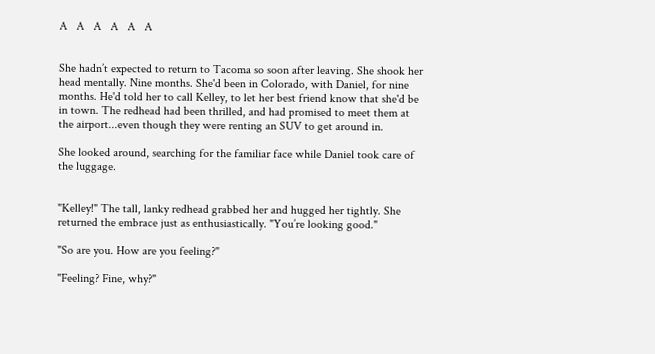A   A   A   A   A   A


She hadn’t expected to return to Tacoma so soon after leaving. She shook her head mentally. Nine months. She'd been in Colorado, with Daniel, for nine months. He'd told her to call Kelley, to let her best friend know that she'd be in town. The redhead had been thrilled, and had promised to meet them at the airport...even though they were renting an SUV to get around in.

She looked around, searching for the familiar face while Daniel took care of the luggage.


"Kelley!" The tall, lanky redhead grabbed her and hugged her tightly. She returned the embrace just as enthusiastically. "You’re looking good."

"So are you. How are you feeling?"

"Feeling? Fine, why?"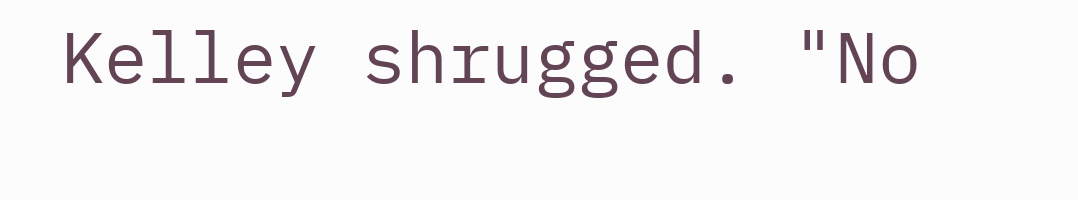Kelley shrugged. "No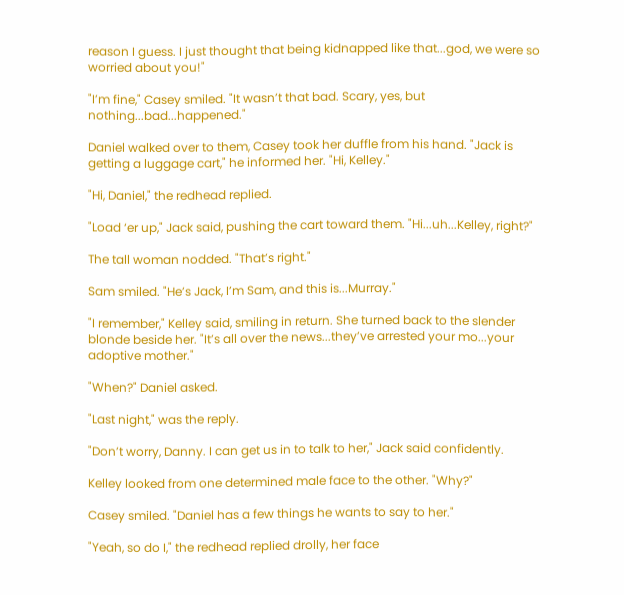reason I guess. I just thought that being kidnapped like that...god, we were so worried about you!"

"I’m fine," Casey smiled. "It wasn’t that bad. Scary, yes, but nothing...bad...happened."

Daniel walked over to them, Casey took her duffle from his hand. "Jack is getting a luggage cart," he informed her. "Hi, Kelley."

"Hi, Daniel," the redhead replied.

"Load ‘er up," Jack said, pushing the cart toward them. "Hi...uh...Kelley, right?"

The tall woman nodded. "That’s right."

Sam smiled. "He’s Jack, I’m Sam, and this is...Murray."

"I remember," Kelley said, smiling in return. She turned back to the slender blonde beside her. "It’s all over the news...they’ve arrested your mo...your adoptive mother."

"When?" Daniel asked.

"Last night," was the reply.

"Don’t worry, Danny. I can get us in to talk to her," Jack said confidently.

Kelley looked from one determined male face to the other. "Why?"

Casey smiled. "Daniel has a few things he wants to say to her."

"Yeah, so do I," the redhead replied drolly, her face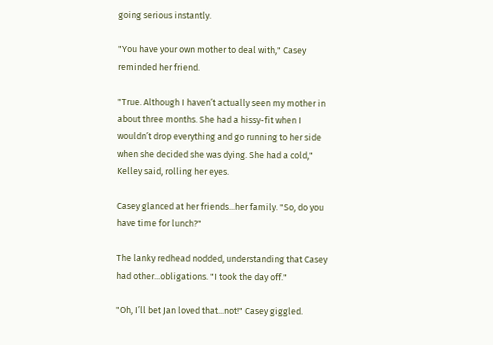going serious instantly.

"You have your own mother to deal with," Casey reminded her friend.

"True. Although I haven’t actually seen my mother in about three months. She had a hissy-fit when I wouldn’t drop everything and go running to her side when she decided she was dying. She had a cold," Kelley said, rolling her eyes.

Casey glanced at her friends...her family. "So, do you have time for lunch?"

The lanky redhead nodded, understanding that Casey had other...obligations. "I took the day off."

"Oh, I’ll bet Jan loved that...not!" Casey giggled.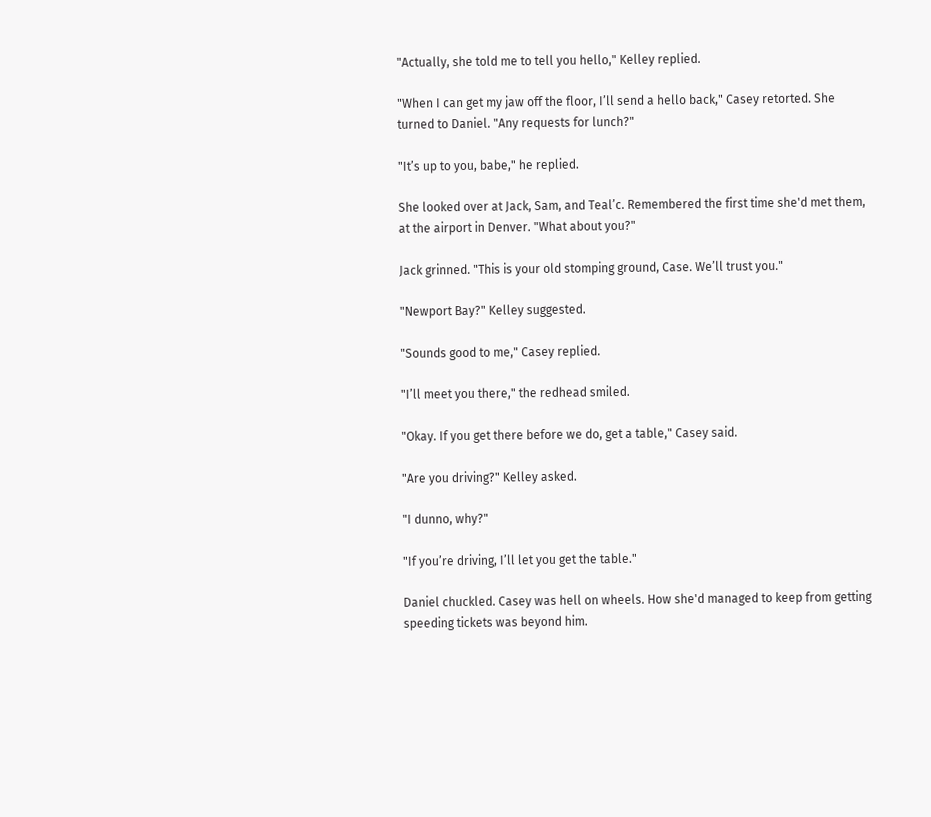"Actually, she told me to tell you hello," Kelley replied.

"When I can get my jaw off the floor, I’ll send a hello back," Casey retorted. She turned to Daniel. "Any requests for lunch?"

"It’s up to you, babe," he replied.

She looked over at Jack, Sam, and Teal’c. Remembered the first time she'd met them, at the airport in Denver. "What about you?"

Jack grinned. "This is your old stomping ground, Case. We’ll trust you."

"Newport Bay?" Kelley suggested.

"Sounds good to me," Casey replied.

"I’ll meet you there," the redhead smiled.

"Okay. If you get there before we do, get a table," Casey said.

"Are you driving?" Kelley asked.

"I dunno, why?"

"If you’re driving, I’ll let you get the table."

Daniel chuckled. Casey was hell on wheels. How she'd managed to keep from getting speeding tickets was beyond him.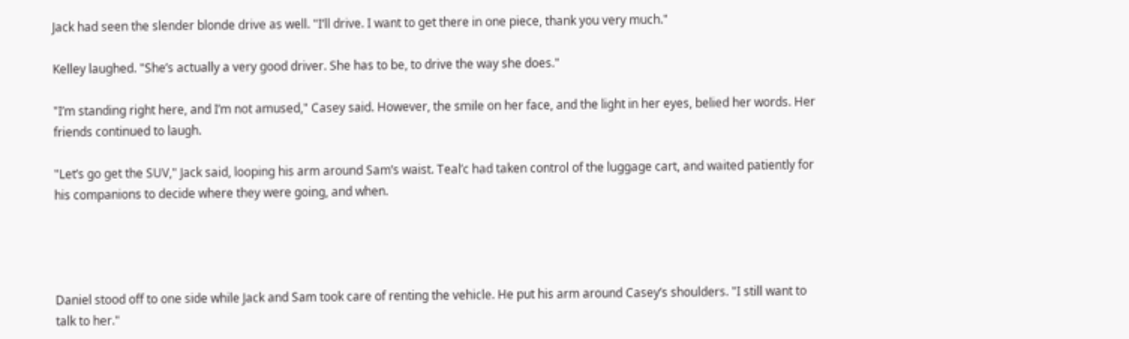Jack had seen the slender blonde drive as well. "I’ll drive. I want to get there in one piece, thank you very much."

Kelley laughed. "She’s actually a very good driver. She has to be, to drive the way she does."

"I’m standing right here, and I’m not amused," Casey said. However, the smile on her face, and the light in her eyes, belied her words. Her friends continued to laugh.

"Let’s go get the SUV," Jack said, looping his arm around Sam’s waist. Teal’c had taken control of the luggage cart, and waited patiently for his companions to decide where they were going, and when.




Daniel stood off to one side while Jack and Sam took care of renting the vehicle. He put his arm around Casey’s shoulders. "I still want to talk to her."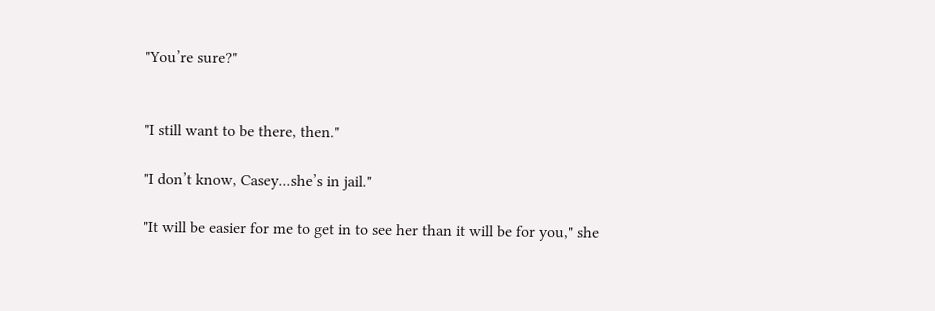"You’re sure?"


"I still want to be there, then."

"I don’t know, Casey...she’s in jail."

"It will be easier for me to get in to see her than it will be for you," she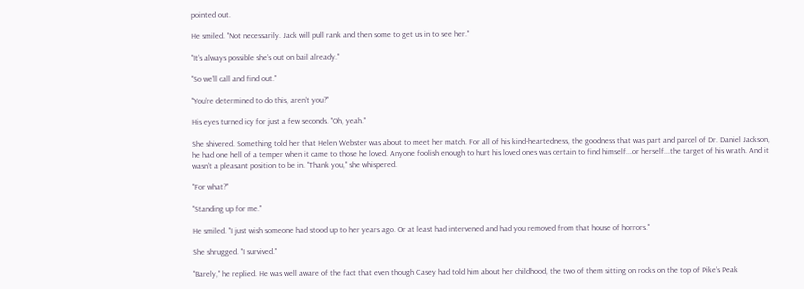pointed out.

He smiled. "Not necessarily. Jack will pull rank and then some to get us in to see her."

"It’s always possible she’s out on bail already."

"So we’ll call and find out."

"You’re determined to do this, aren’t you?"

His eyes turned icy for just a few seconds. "Oh, yeah."

She shivered. Something told her that Helen Webster was about to meet her match. For all of his kind-heartedness, the goodness that was part and parcel of Dr. Daniel Jackson, he had one hell of a temper when it came to those he loved. Anyone foolish enough to hurt his loved ones was certain to find himself...or herself...the target of his wrath. And it wasn’t a pleasant position to be in. "Thank you," she whispered.

"For what?"

"Standing up for me."

He smiled. "I just wish someone had stood up to her years ago. Or at least had intervened and had you removed from that house of horrors."

She shrugged. "I survived."

"Barely," he replied. He was well aware of the fact that even though Casey had told him about her childhood, the two of them sitting on rocks on the top of Pike’s Peak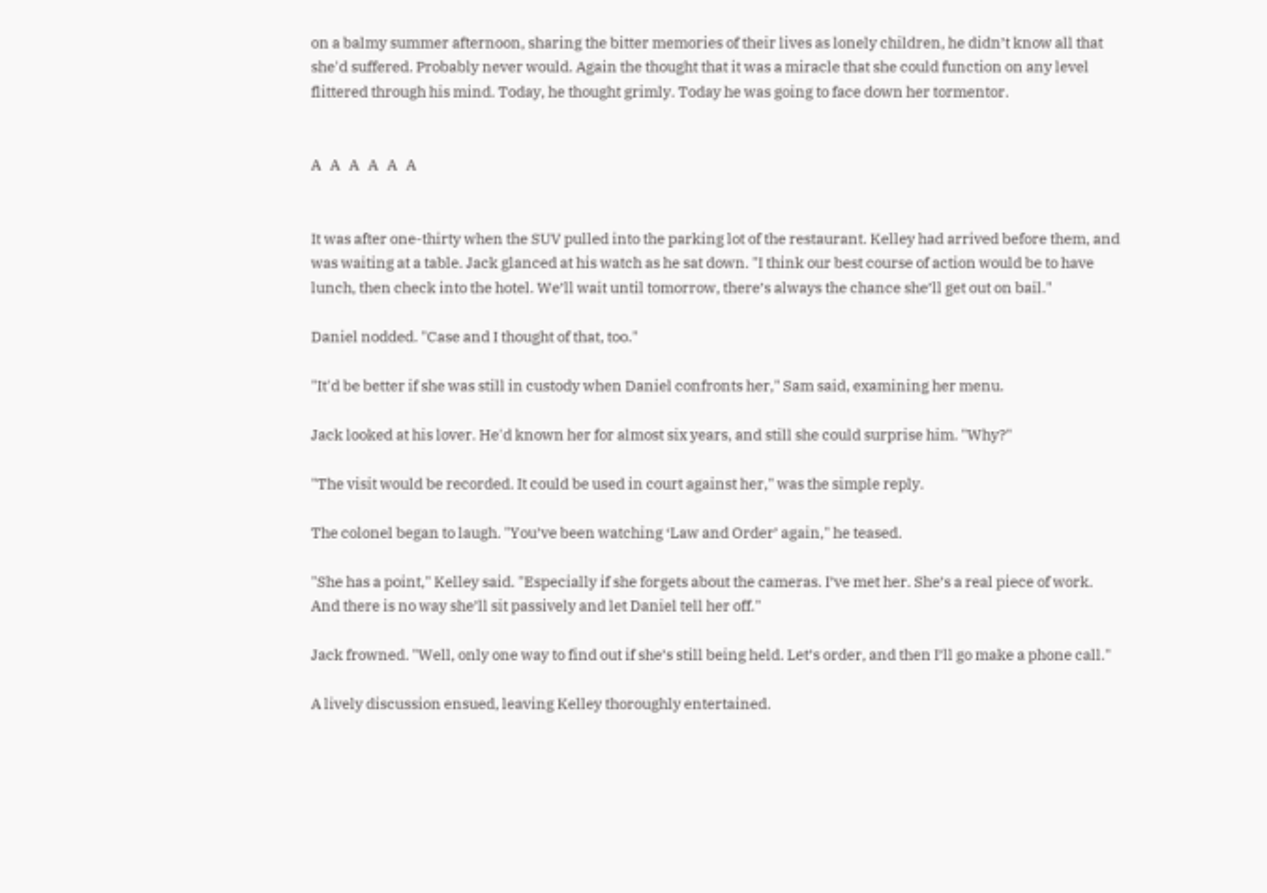on a balmy summer afternoon, sharing the bitter memories of their lives as lonely children, he didn’t know all that she'd suffered. Probably never would. Again the thought that it was a miracle that she could function on any level flittered through his mind. Today, he thought grimly. Today he was going to face down her tormentor.


A   A   A   A   A   A


It was after one-thirty when the SUV pulled into the parking lot of the restaurant. Kelley had arrived before them, and was waiting at a table. Jack glanced at his watch as he sat down. "I think our best course of action would be to have lunch, then check into the hotel. We’ll wait until tomorrow, there’s always the chance she’ll get out on bail."

Daniel nodded. "Case and I thought of that, too."

"It'd be better if she was still in custody when Daniel confronts her," Sam said, examining her menu.

Jack looked at his lover. He'd known her for almost six years, and still she could surprise him. "Why?"

"The visit would be recorded. It could be used in court against her," was the simple reply.

The colonel began to laugh. "You’ve been watching ‘Law and Order’ again," he teased.

"She has a point," Kelley said. "Especially if she forgets about the cameras. I’ve met her. She’s a real piece of work. And there is no way she’ll sit passively and let Daniel tell her off."

Jack frowned. "Well, only one way to find out if she’s still being held. Let’s order, and then I’ll go make a phone call."

A lively discussion ensued, leaving Kelley thoroughly entertained.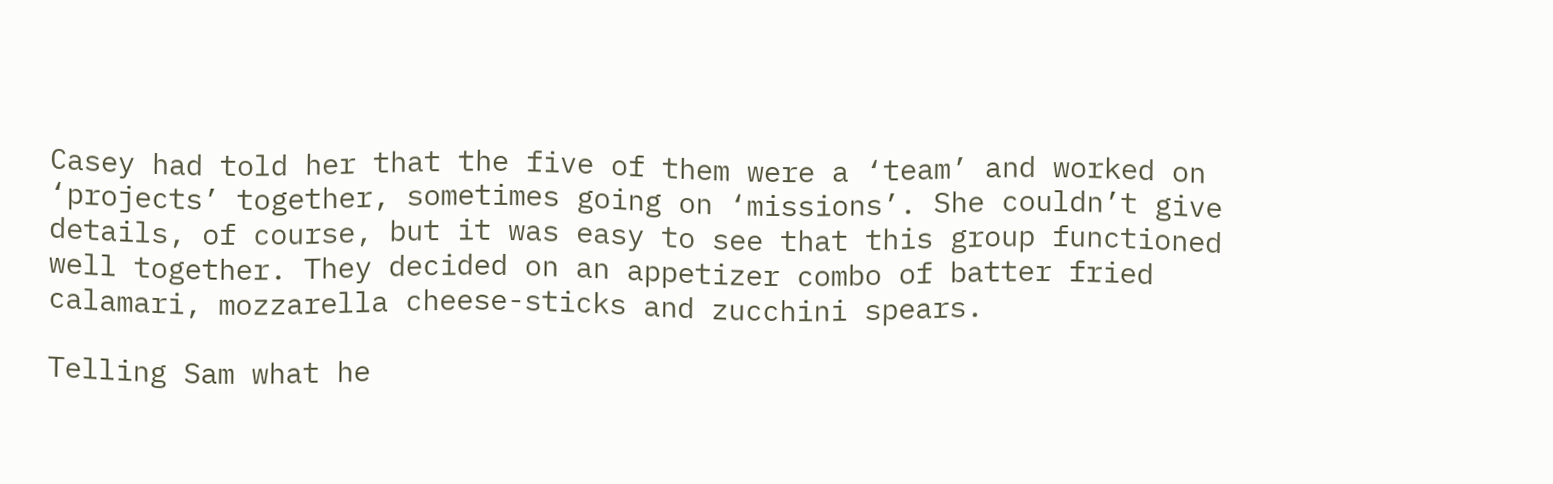Casey had told her that the five of them were a ‘team’ and worked on ‘projects’ together, sometimes going on ‘missions’. She couldn’t give details, of course, but it was easy to see that this group functioned well together. They decided on an appetizer combo of batter fried calamari, mozzarella cheese-sticks and zucchini spears.

Telling Sam what he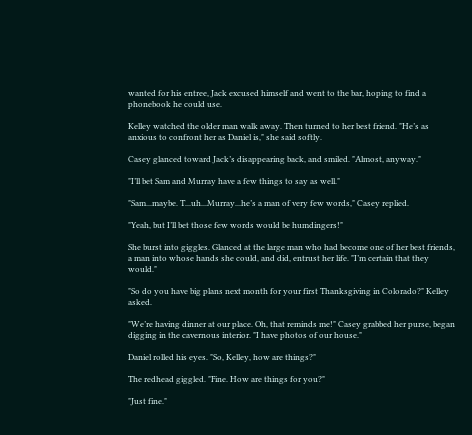wanted for his entree, Jack excused himself and went to the bar, hoping to find a phonebook he could use.

Kelley watched the older man walk away. Then turned to her best friend. "He’s as anxious to confront her as Daniel is," she said softly.

Casey glanced toward Jack’s disappearing back, and smiled. "Almost, anyway."

"I’ll bet Sam and Murray have a few things to say as well."

"Sam...maybe. T...uh...Murray...he’s a man of very few words," Casey replied.

"Yeah, but I’ll bet those few words would be humdingers!"

She burst into giggles. Glanced at the large man who had become one of her best friends, a man into whose hands she could, and did, entrust her life. "I’m certain that they would."

"So do you have big plans next month for your first Thanksgiving in Colorado?" Kelley asked.

"We’re having dinner at our place. Oh, that reminds me!" Casey grabbed her purse, began digging in the cavernous interior. "I have photos of our house."

Daniel rolled his eyes. "So, Kelley, how are things?"

The redhead giggled. "Fine. How are things for you?"

"Just fine."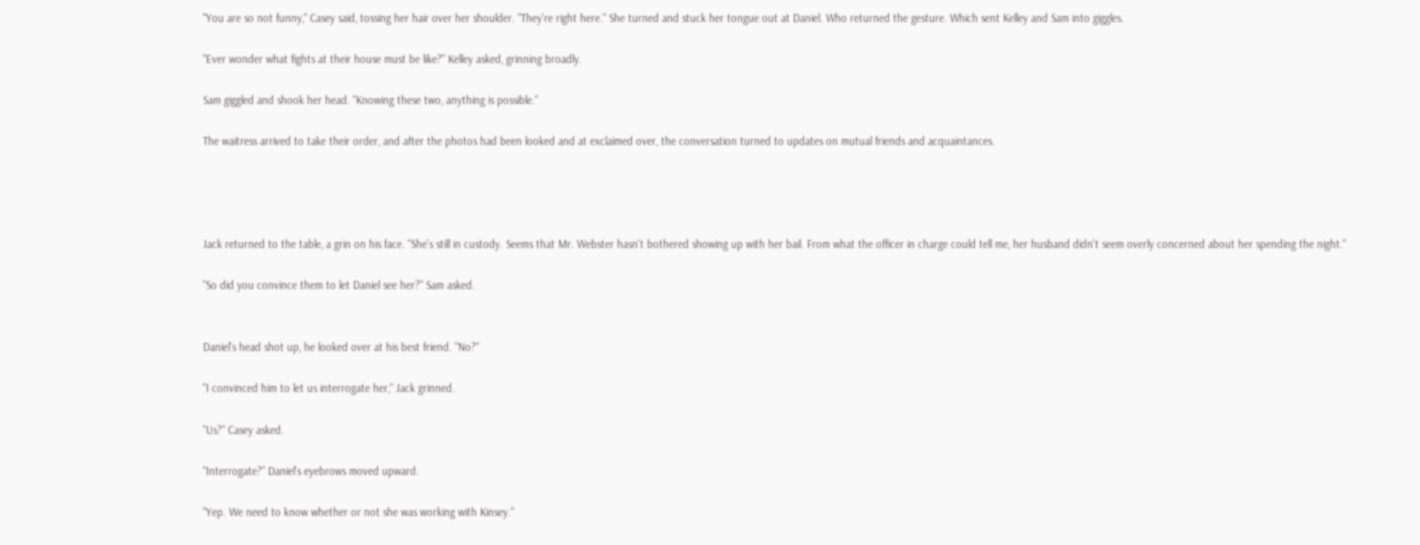"You are so not funny," Casey said, tossing her hair over her shoulder. "They’re right here." She turned and stuck her tongue out at Daniel. Who returned the gesture. Which sent Kelley and Sam into giggles.

"Ever wonder what fights at their house must be like?" Kelley asked, grinning broadly.

Sam giggled and shook her head. "Knowing these two, anything is possible."

The waitress arrived to take their order, and after the photos had been looked and at exclaimed over, the conversation turned to updates on mutual friends and acquaintances.




Jack returned to the table, a grin on his face. "She’s still in custody. Seems that Mr. Webster hasn't bothered showing up with her bail. From what the officer in charge could tell me, her husband didn’t seem overly concerned about her spending the night."

"So did you convince them to let Daniel see her?" Sam asked.


Daniel’s head shot up, he looked over at his best friend. "No?"

"I convinced him to let us interrogate her," Jack grinned.

"Us?" Casey asked.

"Interrogate?" Daniel's eyebrows moved upward.

"Yep. We need to know whether or not she was working with Kinsey."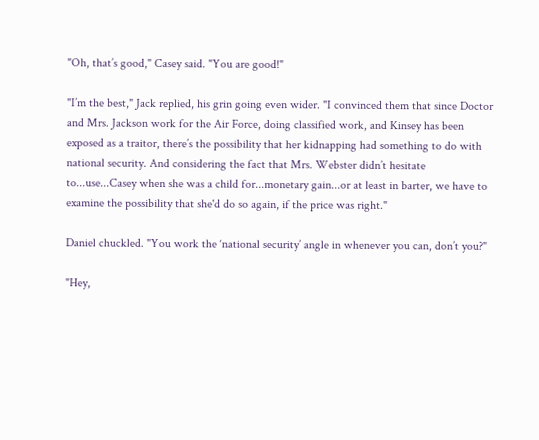"Oh, that’s good," Casey said. "You are good!"

"I’m the best," Jack replied, his grin going even wider. "I convinced them that since Doctor and Mrs. Jackson work for the Air Force, doing classified work, and Kinsey has been exposed as a traitor, there’s the possibility that her kidnapping had something to do with national security. And considering the fact that Mrs. Webster didn’t hesitate to...use...Casey when she was a child for...monetary gain...or at least in barter, we have to examine the possibility that she'd do so again, if the price was right."

Daniel chuckled. "You work the ‘national security’ angle in whenever you can, don’t you?"

"Hey,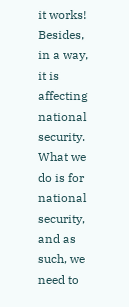it works! Besides, in a way, it is affecting national security. What we do is for national security, and as such, we need to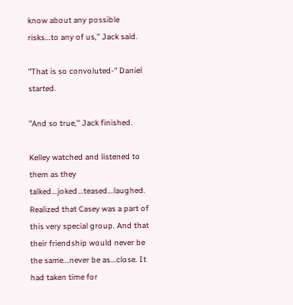know about any possible risks...to any of us," Jack said.

"That is so convoluted-" Daniel started.

"And so true," Jack finished.

Kelley watched and listened to them as they talked...joked...teased...laughed. Realized that Casey was a part of this very special group. And that their friendship would never be the same...never be as...close. It had taken time for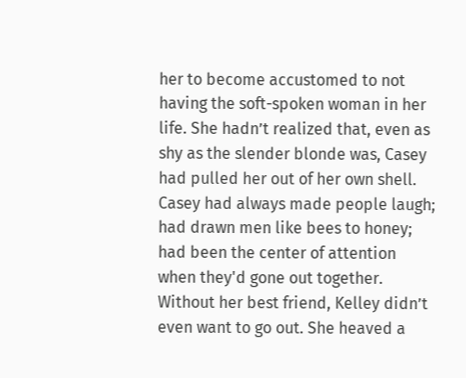her to become accustomed to not having the soft-spoken woman in her life. She hadn’t realized that, even as shy as the slender blonde was, Casey had pulled her out of her own shell. Casey had always made people laugh; had drawn men like bees to honey; had been the center of attention when they'd gone out together. Without her best friend, Kelley didn’t even want to go out. She heaved a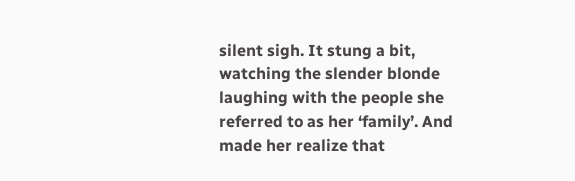silent sigh. It stung a bit, watching the slender blonde laughing with the people she referred to as her ‘family’. And made her realize that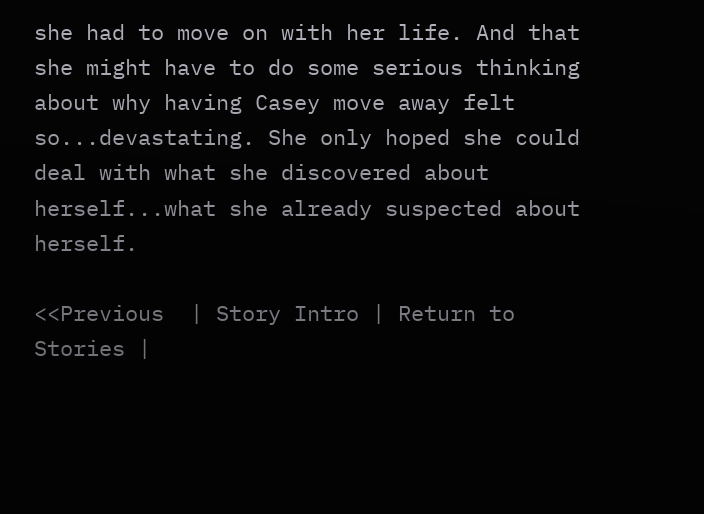she had to move on with her life. And that she might have to do some serious thinking about why having Casey move away felt so...devastating. She only hoped she could deal with what she discovered about herself...what she already suspected about herself.

<<Previous  | Story Intro | Return to Stories |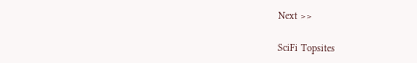Next >>

SciFi Topsites